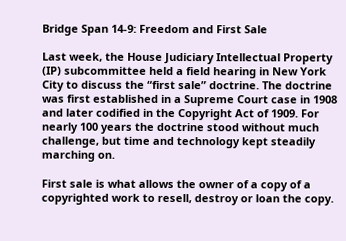Bridge Span 14-9: Freedom and First Sale

Last week, the House Judiciary Intellectual Property (IP) subcommittee held a field hearing in New York City to discuss the “first sale” doctrine. The doctrine was first established in a Supreme Court case in 1908 and later codified in the Copyright Act of 1909. For nearly 100 years the doctrine stood without much challenge, but time and technology kept steadily marching on.

First sale is what allows the owner of a copy of a copyrighted work to resell, destroy or loan the copy.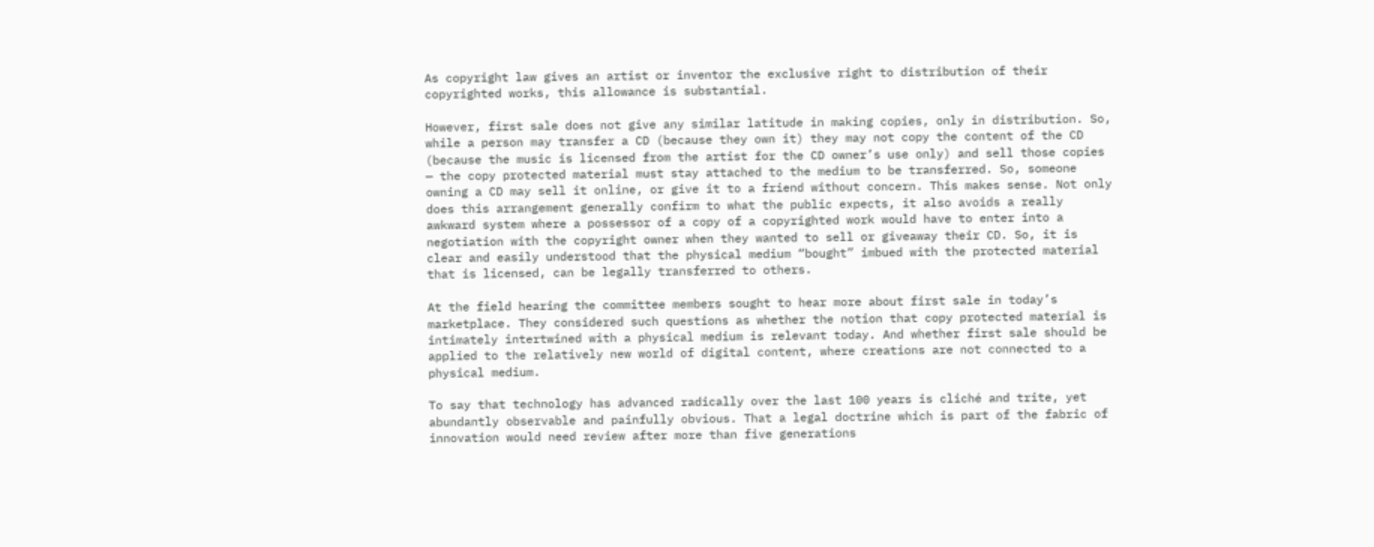As copyright law gives an artist or inventor the exclusive right to distribution of their copyrighted works, this allowance is substantial.

However, first sale does not give any similar latitude in making copies, only in distribution. So, while a person may transfer a CD (because they own it) they may not copy the content of the CD (because the music is licensed from the artist for the CD owner’s use only) and sell those copies — the copy protected material must stay attached to the medium to be transferred. So, someone owning a CD may sell it online, or give it to a friend without concern. This makes sense. Not only does this arrangement generally confirm to what the public expects, it also avoids a really awkward system where a possessor of a copy of a copyrighted work would have to enter into a negotiation with the copyright owner when they wanted to sell or giveaway their CD. So, it is clear and easily understood that the physical medium “bought” imbued with the protected material that is licensed, can be legally transferred to others.

At the field hearing the committee members sought to hear more about first sale in today’s marketplace. They considered such questions as whether the notion that copy protected material is intimately intertwined with a physical medium is relevant today. And whether first sale should be applied to the relatively new world of digital content, where creations are not connected to a physical medium.

To say that technology has advanced radically over the last 100 years is cliché and trite, yet abundantly observable and painfully obvious. That a legal doctrine which is part of the fabric of innovation would need review after more than five generations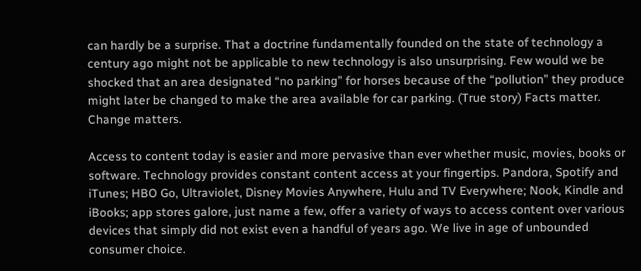can hardly be a surprise. That a doctrine fundamentally founded on the state of technology a century ago might not be applicable to new technology is also unsurprising. Few would we be shocked that an area designated “no parking” for horses because of the “pollution” they produce might later be changed to make the area available for car parking. (True story) Facts matter. Change matters.

Access to content today is easier and more pervasive than ever whether music, movies, books or software. Technology provides constant content access at your fingertips. Pandora, Spotify and iTunes; HBO Go, Ultraviolet, Disney Movies Anywhere, Hulu and TV Everywhere; Nook, Kindle and iBooks; app stores galore, just name a few, offer a variety of ways to access content over various devices that simply did not exist even a handful of years ago. We live in age of unbounded consumer choice.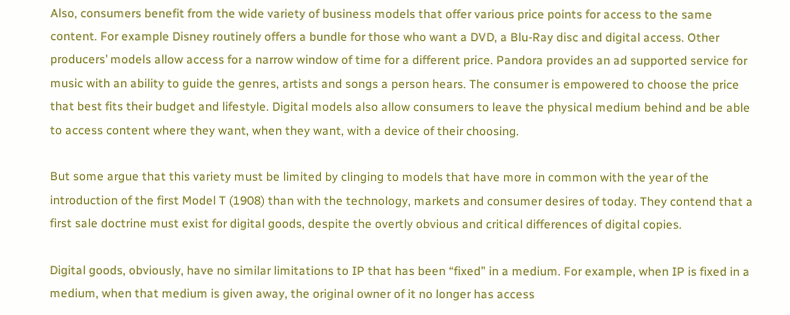Also, consumers benefit from the wide variety of business models that offer various price points for access to the same content. For example Disney routinely offers a bundle for those who want a DVD, a Blu-Ray disc and digital access. Other producers’ models allow access for a narrow window of time for a different price. Pandora provides an ad supported service for music with an ability to guide the genres, artists and songs a person hears. The consumer is empowered to choose the price that best fits their budget and lifestyle. Digital models also allow consumers to leave the physical medium behind and be able to access content where they want, when they want, with a device of their choosing.

But some argue that this variety must be limited by clinging to models that have more in common with the year of the introduction of the first Model T (1908) than with the technology, markets and consumer desires of today. They contend that a first sale doctrine must exist for digital goods, despite the overtly obvious and critical differences of digital copies.

Digital goods, obviously, have no similar limitations to IP that has been “fixed” in a medium. For example, when IP is fixed in a medium, when that medium is given away, the original owner of it no longer has access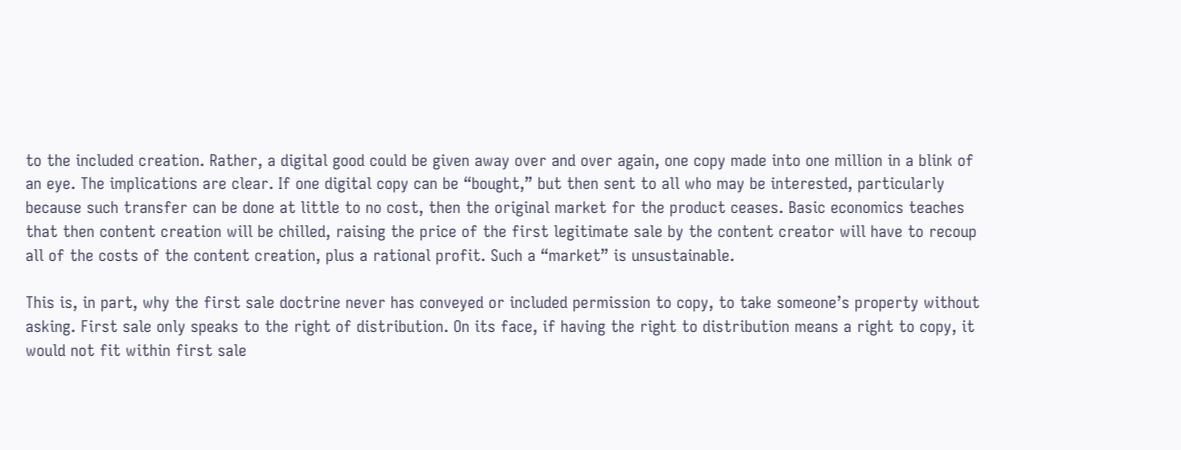to the included creation. Rather, a digital good could be given away over and over again, one copy made into one million in a blink of an eye. The implications are clear. If one digital copy can be “bought,” but then sent to all who may be interested, particularly because such transfer can be done at little to no cost, then the original market for the product ceases. Basic economics teaches that then content creation will be chilled, raising the price of the first legitimate sale by the content creator will have to recoup all of the costs of the content creation, plus a rational profit. Such a “market” is unsustainable.

This is, in part, why the first sale doctrine never has conveyed or included permission to copy, to take someone’s property without asking. First sale only speaks to the right of distribution. On its face, if having the right to distribution means a right to copy, it would not fit within first sale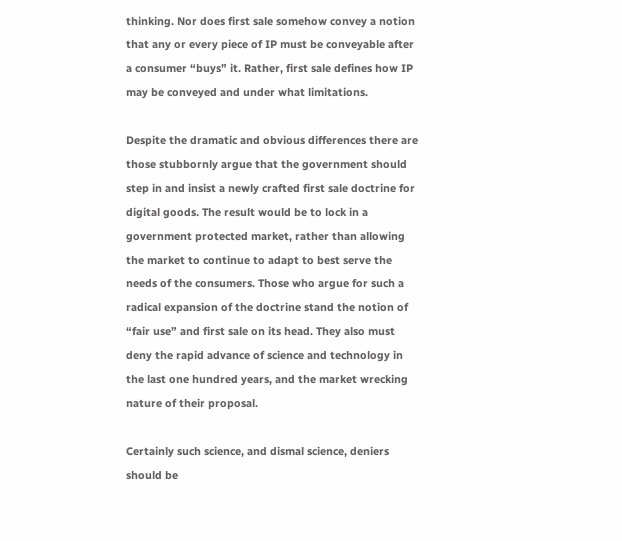thinking. Nor does first sale somehow convey a notion that any or every piece of IP must be conveyable after a consumer “buys” it. Rather, first sale defines how IP may be conveyed and under what limitations.

Despite the dramatic and obvious differences there are those stubbornly argue that the government should step in and insist a newly crafted first sale doctrine for digital goods. The result would be to lock in a government protected market, rather than allowing the market to continue to adapt to best serve the needs of the consumers. Those who argue for such a radical expansion of the doctrine stand the notion of “fair use” and first sale on its head. They also must deny the rapid advance of science and technology in the last one hundred years, and the market wrecking nature of their proposal.

Certainly such science, and dismal science, deniers should be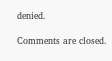denied.

Comments are closed.